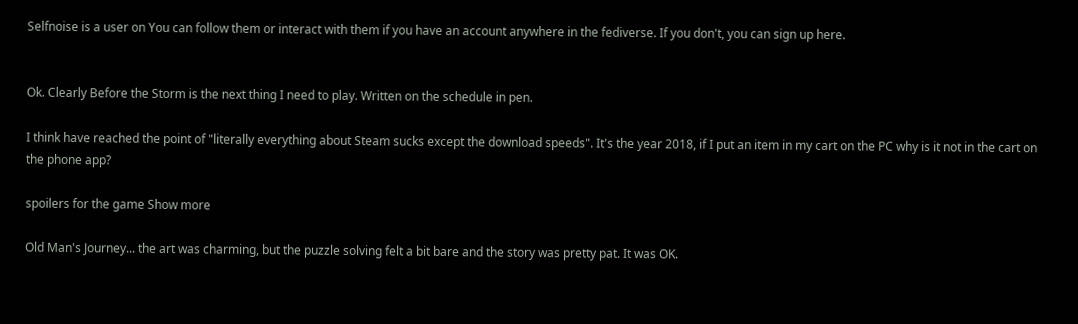Selfnoise is a user on You can follow them or interact with them if you have an account anywhere in the fediverse. If you don't, you can sign up here.


Ok. Clearly Before the Storm is the next thing I need to play. Written on the schedule in pen.

I think have reached the point of "literally everything about Steam sucks except the download speeds". It's the year 2018, if I put an item in my cart on the PC why is it not in the cart on the phone app?

spoilers for the game Show more

Old Man's Journey... the art was charming, but the puzzle solving felt a bit bare and the story was pretty pat. It was OK.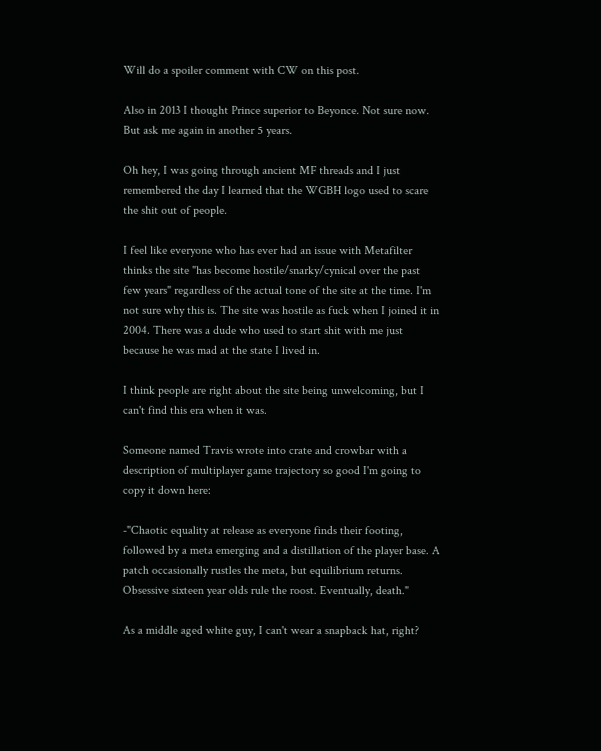Will do a spoiler comment with CW on this post.

Also in 2013 I thought Prince superior to Beyonce. Not sure now. But ask me again in another 5 years.

Oh hey, I was going through ancient MF threads and I just remembered the day I learned that the WGBH logo used to scare the shit out of people.

I feel like everyone who has ever had an issue with Metafilter thinks the site "has become hostile/snarky/cynical over the past few years" regardless of the actual tone of the site at the time. I'm not sure why this is. The site was hostile as fuck when I joined it in 2004. There was a dude who used to start shit with me just because he was mad at the state I lived in.

I think people are right about the site being unwelcoming, but I can't find this era when it was.

Someone named Travis wrote into crate and crowbar with a description of multiplayer game trajectory so good I'm going to copy it down here:

-"Chaotic equality at release as everyone finds their footing, followed by a meta emerging and a distillation of the player base. A patch occasionally rustles the meta, but equilibrium returns. Obsessive sixteen year olds rule the roost. Eventually, death."

As a middle aged white guy, I can't wear a snapback hat, right?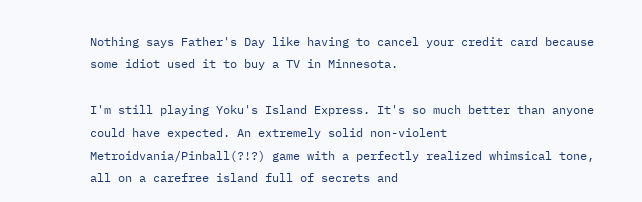Nothing says Father's Day like having to cancel your credit card because some idiot used it to buy a TV in Minnesota.

I'm still playing Yoku's Island Express. It's so much better than anyone could have expected. An extremely solid non-violent Metroidvania/Pinball(?!?) game with a perfectly realized whimsical tone, all on a carefree island full of secrets and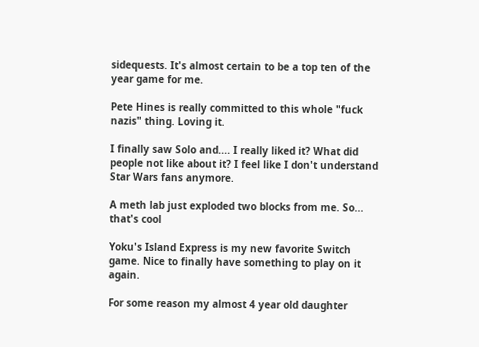sidequests. It's almost certain to be a top ten of the year game for me.

Pete Hines is really committed to this whole "fuck nazis" thing. Loving it.

I finally saw Solo and.... I really liked it? What did people not like about it? I feel like I don't understand Star Wars fans anymore.

A meth lab just exploded two blocks from me. So... that's cool

Yoku's Island Express is my new favorite Switch game. Nice to finally have something to play on it again.

For some reason my almost 4 year old daughter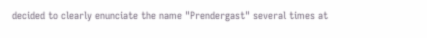decided to clearly enunciate the name "Prendergast" several times at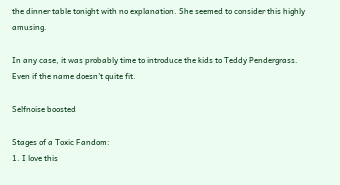the dinner table tonight with no explanation. She seemed to consider this highly amusing.

In any case, it was probably time to introduce the kids to Teddy Pendergrass. Even if the name doesn't quite fit.

Selfnoise boosted

Stages of a Toxic Fandom:
1. I love this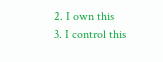2. I own this
3. I control this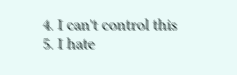4. I can't control this
5. I hate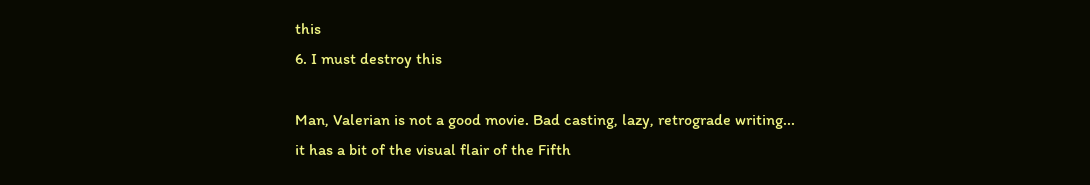this
6. I must destroy this

Man, Valerian is not a good movie. Bad casting, lazy, retrograde writing... it has a bit of the visual flair of the Fifth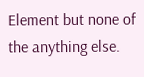Element but none of the anything else.